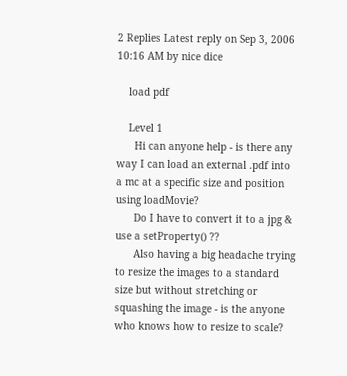2 Replies Latest reply on Sep 3, 2006 10:16 AM by nice dice

    load pdf

    Level 1
      Hi can anyone help - is there any way I can load an external .pdf into a mc at a specific size and position using loadMovie?
      Do I have to convert it to a jpg & use a setProperty() ??
      Also having a big headache trying to resize the images to a standard size but without stretching or squashing the image - is the anyone who knows how to resize to scale?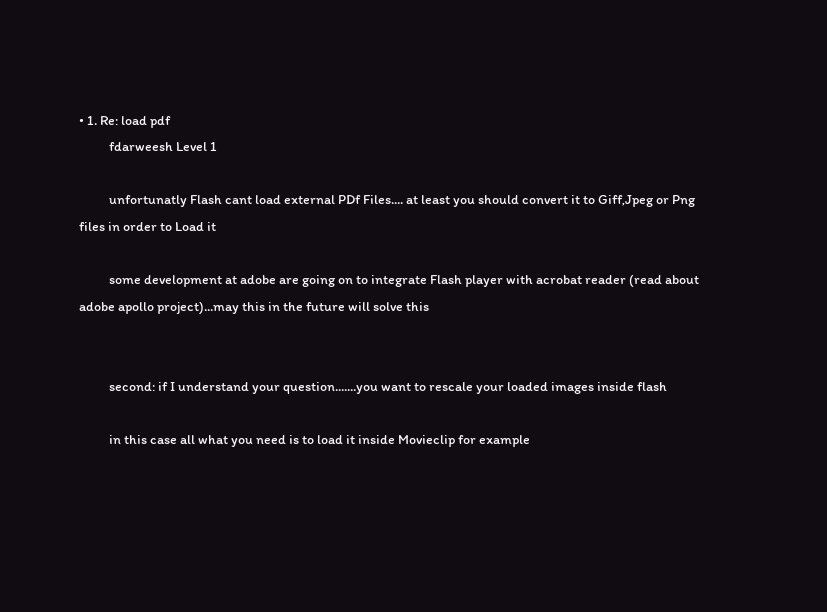• 1. Re: load pdf
          fdarweesh Level 1

          unfortunatly Flash cant load external PDf Files.... at least you should convert it to Giff,Jpeg or Png files in order to Load it

          some development at adobe are going on to integrate Flash player with acrobat reader (read about adobe apollo project)...may this in the future will solve this


          second: if I understand your question.......you want to rescale your loaded images inside flash

          in this case all what you need is to load it inside Movieclip for example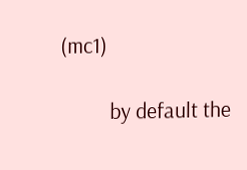(mc1)

          by default the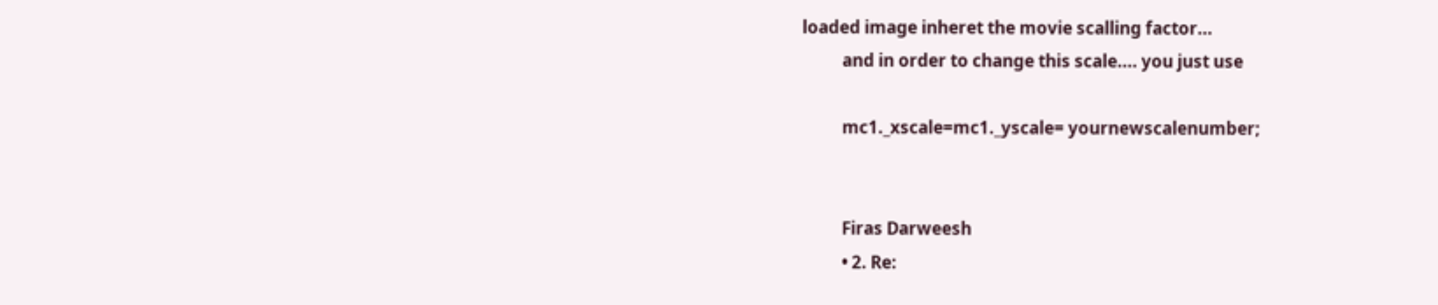loaded image inheret the movie scalling factor...
          and in order to change this scale.... you just use

          mc1._xscale=mc1._yscale= yournewscalenumber;


          Firas Darweesh
          • 2. Re: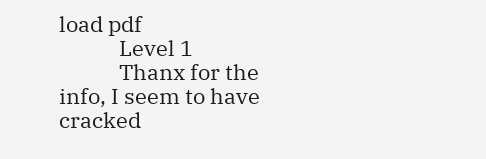load pdf
            Level 1
            Thanx for the info, I seem to have cracked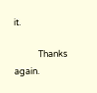it.

            Thanks again.